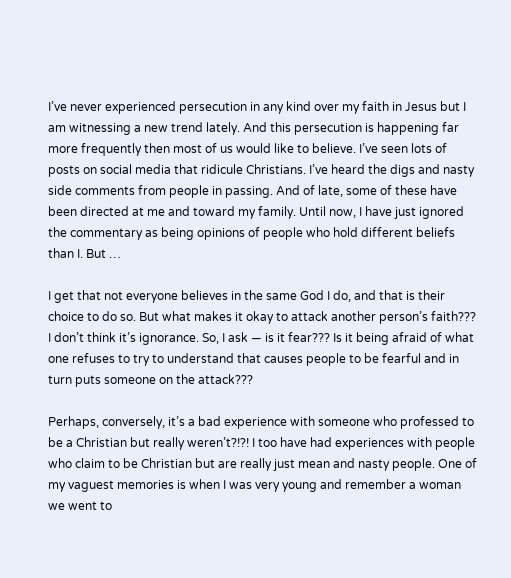I’ve never experienced persecution in any kind over my faith in Jesus but I am witnessing a new trend lately. And this persecution is happening far more frequently then most of us would like to believe. I’ve seen lots of posts on social media that ridicule Christians. I’ve heard the digs and nasty side comments from people in passing. And of late, some of these have been directed at me and toward my family. Until now, I have just ignored the commentary as being opinions of people who hold different beliefs than I. But …

I get that not everyone believes in the same God I do, and that is their choice to do so. But what makes it okay to attack another person’s faith??? I don’t think it’s ignorance. So, I ask — is it fear??? Is it being afraid of what one refuses to try to understand that causes people to be fearful and in turn puts someone on the attack???

Perhaps, conversely, it’s a bad experience with someone who professed to be a Christian but really weren’t?!?! I too have had experiences with people who claim to be Christian but are really just mean and nasty people. One of my vaguest memories is when I was very young and remember a woman we went to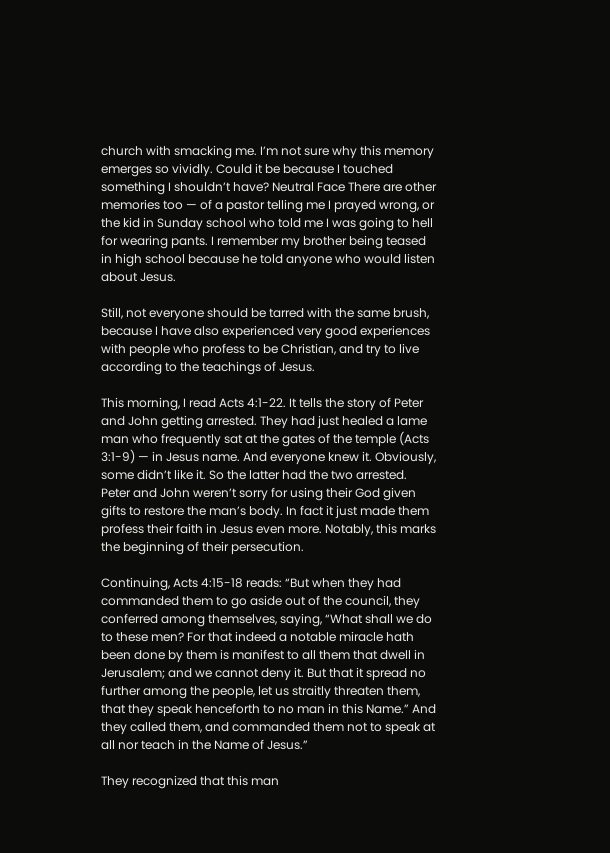church with smacking me. I’m not sure why this memory emerges so vividly. Could it be because I touched something I shouldn’t have? Neutral Face There are other memories too — of a pastor telling me I prayed wrong, or the kid in Sunday school who told me I was going to hell for wearing pants. I remember my brother being teased in high school because he told anyone who would listen about Jesus.

Still, not everyone should be tarred with the same brush, because I have also experienced very good experiences with people who profess to be Christian, and try to live according to the teachings of Jesus.

This morning, I read Acts 4:1-22. It tells the story of Peter and John getting arrested. They had just healed a lame man who frequently sat at the gates of the temple (Acts 3:1-9) — in Jesus name. And everyone knew it. Obviously, some didn’t like it. So the latter had the two arrested. Peter and John weren’t sorry for using their God given gifts to restore the man’s body. In fact it just made them profess their faith in Jesus even more. Notably, this marks the beginning of their persecution.

Continuing, Acts 4:15-18 reads: “But when they had commanded them to go aside out of the council, they conferred among themselves, saying, “What shall we do to these men? For that indeed a notable miracle hath been done by them is manifest to all them that dwell in Jerusalem; and we cannot deny it. But that it spread no further among the people, let us straitly threaten them, that they speak henceforth to no man in this Name.” And they called them, and commanded them not to speak at all nor teach in the Name of Jesus.”

They recognized that this man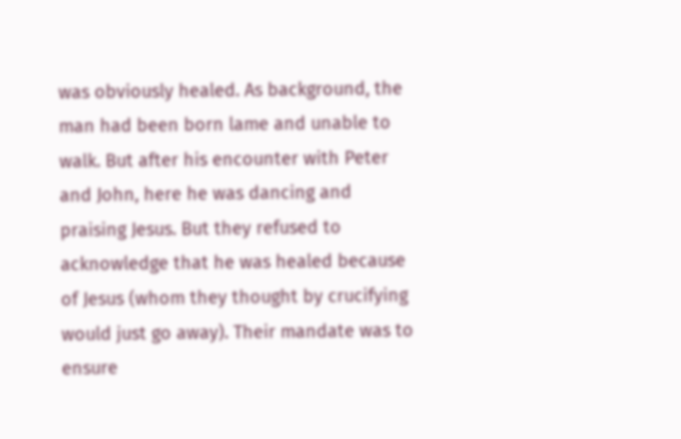was obviously healed. As background, the man had been born lame and unable to walk. But after his encounter with Peter and John, here he was dancing and praising Jesus. But they refused to acknowledge that he was healed because of Jesus (whom they thought by crucifying would just go away). Their mandate was to ensure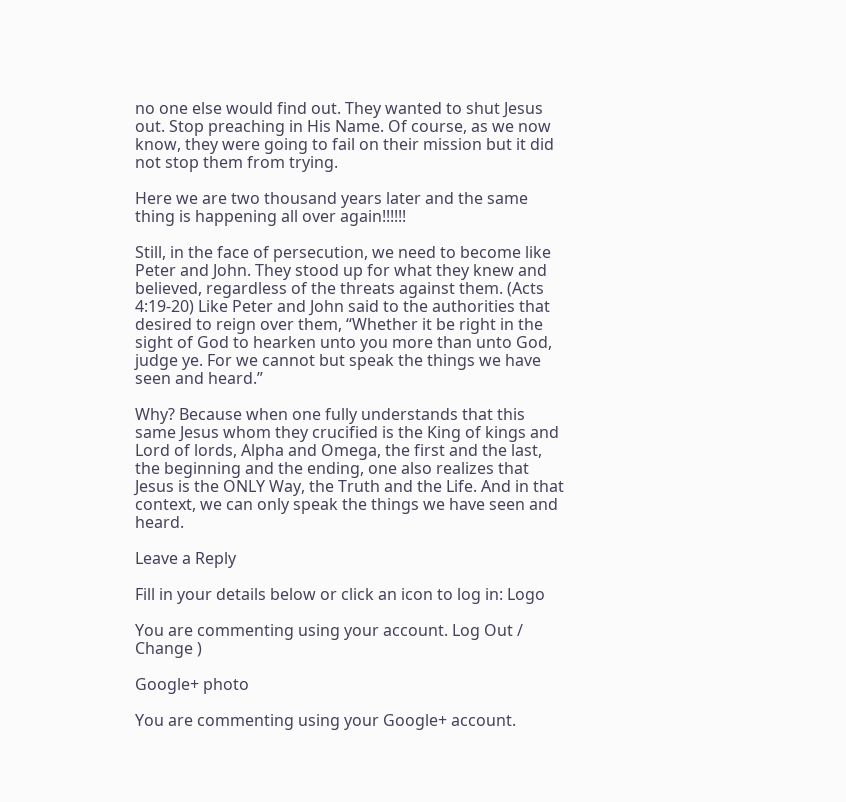no one else would find out. They wanted to shut Jesus out. Stop preaching in His Name. Of course, as we now know, they were going to fail on their mission but it did not stop them from trying.

Here we are two thousand years later and the same thing is happening all over again!!!!!!

Still, in the face of persecution, we need to become like Peter and John. They stood up for what they knew and believed, regardless of the threats against them. (Acts 4:19-20) Like Peter and John said to the authorities that desired to reign over them, “Whether it be right in the sight of God to hearken unto you more than unto God, judge ye. For we cannot but speak the things we have seen and heard.”

Why? Because when one fully understands that this same Jesus whom they crucified is the King of kings and Lord of lords, Alpha and Omega, the first and the last, the beginning and the ending, one also realizes that Jesus is the ONLY Way, the Truth and the Life. And in that context, we can only speak the things we have seen and heard.

Leave a Reply

Fill in your details below or click an icon to log in: Logo

You are commenting using your account. Log Out /  Change )

Google+ photo

You are commenting using your Google+ account.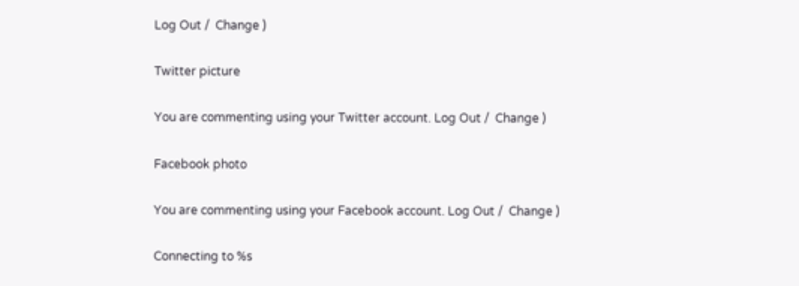Log Out /  Change )

Twitter picture

You are commenting using your Twitter account. Log Out /  Change )

Facebook photo

You are commenting using your Facebook account. Log Out /  Change )

Connecting to %s